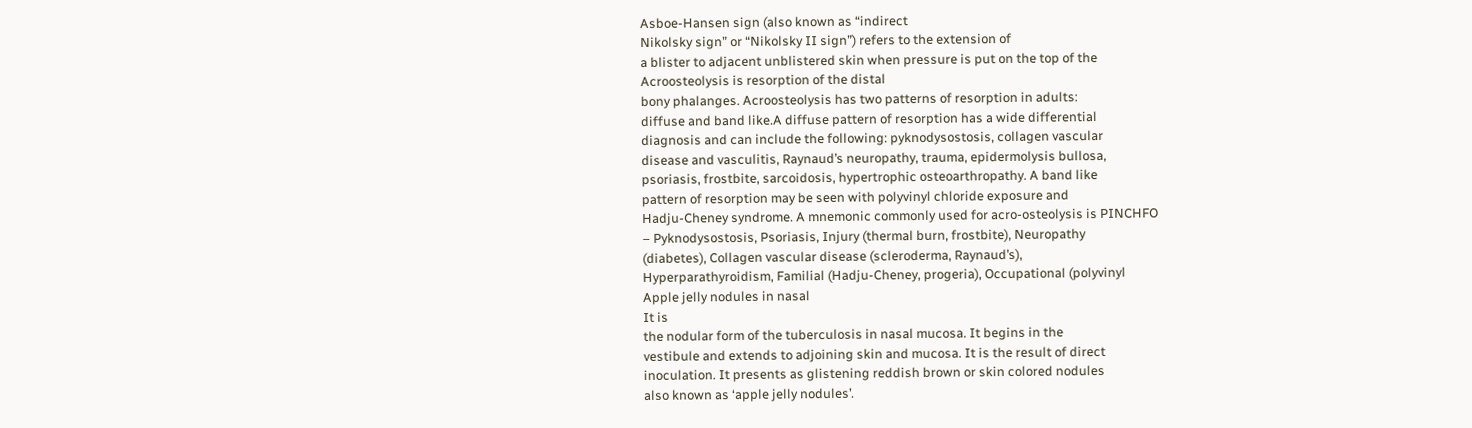Asboe-Hansen sign (also known as “indirect
Nikolsky sign” or “Nikolsky II sign”) refers to the extension of
a blister to adjacent unblistered skin when pressure is put on the top of the
Acroosteolysis is resorption of the distal
bony phalanges. Acroosteolysis has two patterns of resorption in adults:
diffuse and band like.A diffuse pattern of resorption has a wide differential
diagnosis and can include the following: pyknodysostosis, collagen vascular
disease and vasculitis, Raynaud’s neuropathy, trauma, epidermolysis bullosa,
psoriasis, frostbite, sarcoidosis, hypertrophic osteoarthropathy. A band like
pattern of resorption may be seen with polyvinyl chloride exposure and
Hadju-Cheney syndrome. A mnemonic commonly used for acro-osteolysis is PINCHFO
– Pyknodysostosis, Psoriasis, Injury (thermal burn, frostbite), Neuropathy
(diabetes), Collagen vascular disease (scleroderma, Raynaud’s),
Hyperparathyroidism, Familial (Hadju-Cheney, progeria), Occupational (polyvinyl
Apple jelly nodules in nasal
It is
the nodular form of the tuberculosis in nasal mucosa. It begins in the
vestibule and extends to adjoining skin and mucosa. It is the result of direct
inoculation. It presents as glistening reddish brown or skin colored nodules
also known as ‘apple jelly nodules’.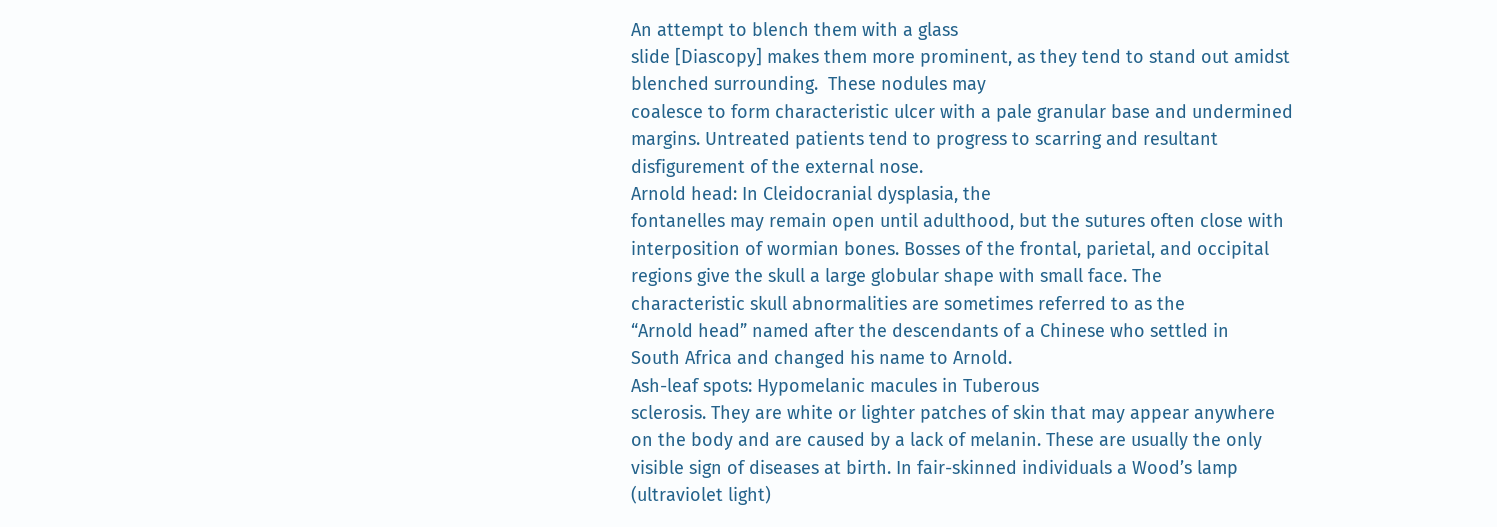An attempt to blench them with a glass
slide [Diascopy] makes them more prominent, as they tend to stand out amidst
blenched surrounding.  These nodules may
coalesce to form characteristic ulcer with a pale granular base and undermined
margins. Untreated patients tend to progress to scarring and resultant
disfigurement of the external nose.
Arnold head: In Cleidocranial dysplasia, the
fontanelles may remain open until adulthood, but the sutures often close with
interposition of wormian bones. Bosses of the frontal, parietal, and occipital
regions give the skull a large globular shape with small face. The
characteristic skull abnormalities are sometimes referred to as the
“Arnold head” named after the descendants of a Chinese who settled in
South Africa and changed his name to Arnold.
Ash-leaf spots: Hypomelanic macules in Tuberous
sclerosis. They are white or lighter patches of skin that may appear anywhere
on the body and are caused by a lack of melanin. These are usually the only
visible sign of diseases at birth. In fair-skinned individuals a Wood’s lamp
(ultraviolet light)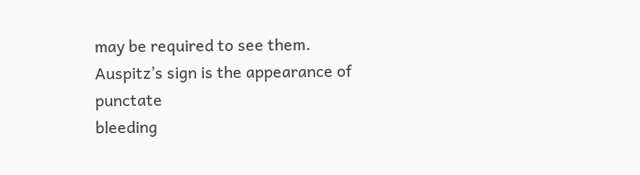may be required to see them.
Auspitz’s sign is the appearance of punctate
bleeding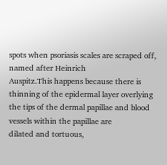spots when psoriasis scales are scraped off, named after Heinrich
Auspitz.This happens because there is thinning of the epidermal layer overlying
the tips of the dermal papillae and blood vessels within the papillae are
dilated and tortuous,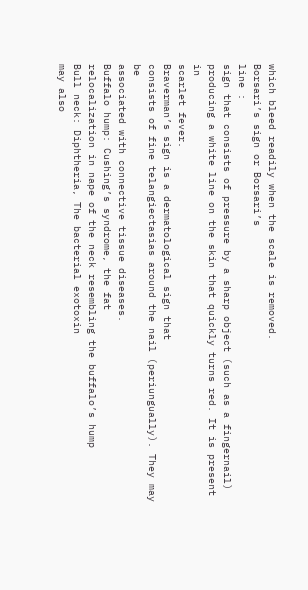which bleed readily when the scale is removed.
Borsari’s sign or Borsari’s
line :
sign that consists of pressure by a sharp object (such as a fingernail)
producing a white line on the skin that quickly turns red. It is present in
scarlet fever.
Braverman’s sign is a dermatological sign that
consists of fine telangiectasias around the nail (periungually). They may be
associated with connective tissue diseases.
Buffalo hump: Cushing’s syndrome, the fat
relocalization in nape of the neck resembling the buffalo’s hump
Bull neck: Diphtheria, The bacterial exotoxin
may also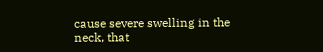cause severe swelling in the neck, that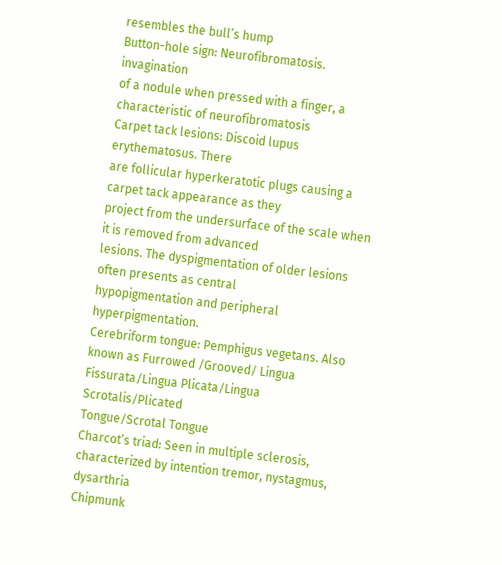resembles the bull’s hump
Button-hole sign: Neurofibromatosis. invagination
of a nodule when pressed with a finger, a characteristic of neurofibromatosis
Carpet tack lesions: Discoid lupus erythematosus. There
are follicular hyperkeratotic plugs causing a carpet tack appearance as they
project from the undersurface of the scale when it is removed from advanced
lesions. The dyspigmentation of older lesions often presents as central
hypopigmentation and peripheral hyperpigmentation.
Cerebriform tongue: Pemphigus vegetans. Also
known as Furrowed /Grooved/ Lingua Fissurata/Lingua Plicata/Lingua Scrotalis/Plicated
Tongue/Scrotal Tongue
Charcot’s triad: Seen in multiple sclerosis,
characterized by intention tremor, nystagmus, dysarthria
Chipmunk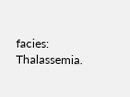facies: Thalassemia.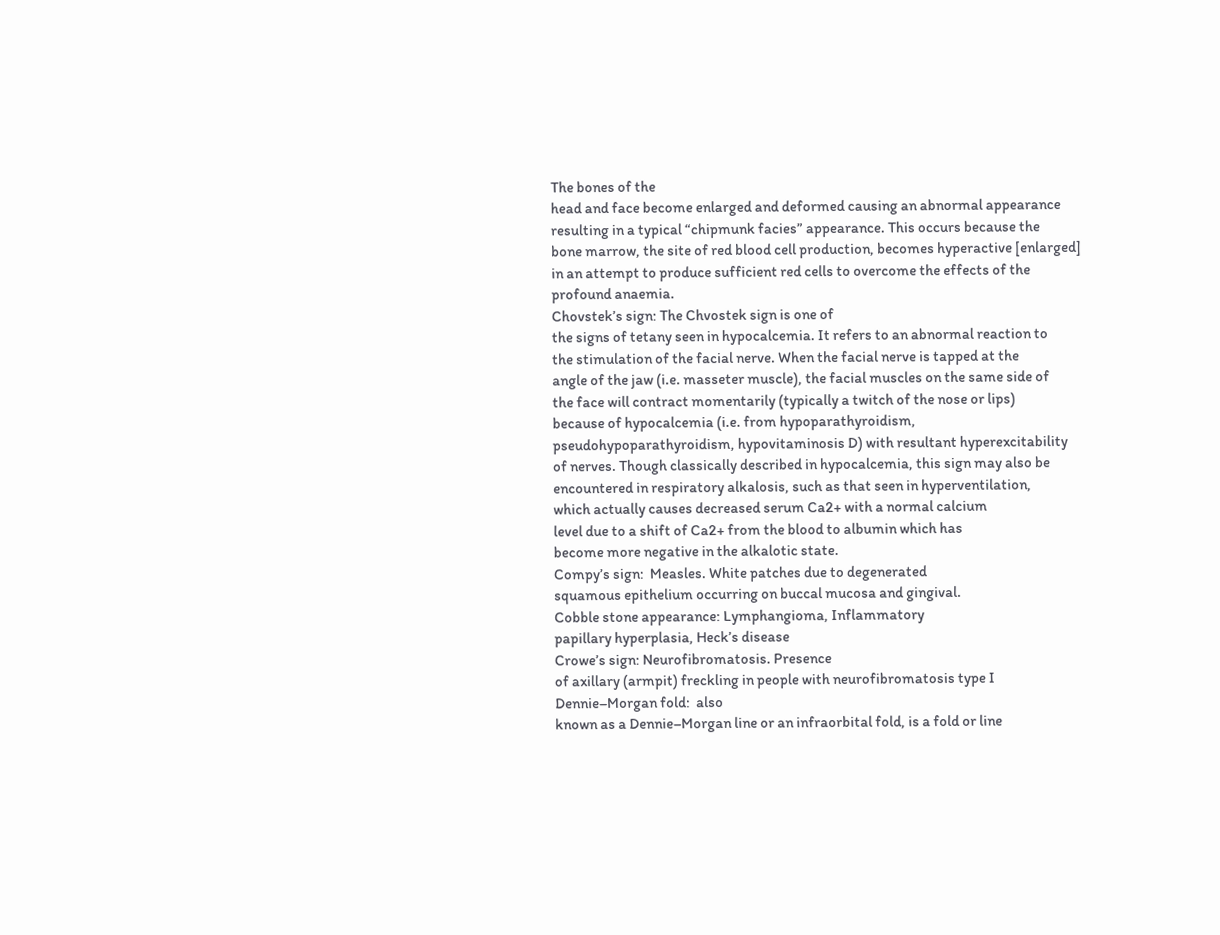The bones of the
head and face become enlarged and deformed causing an abnormal appearance
resulting in a typical “chipmunk facies” appearance. This occurs because the
bone marrow, the site of red blood cell production, becomes hyperactive [enlarged]
in an attempt to produce sufficient red cells to overcome the effects of the
profound anaemia.
Chovstek’s sign: The Chvostek sign is one of
the signs of tetany seen in hypocalcemia. It refers to an abnormal reaction to
the stimulation of the facial nerve. When the facial nerve is tapped at the
angle of the jaw (i.e. masseter muscle), the facial muscles on the same side of
the face will contract momentarily (typically a twitch of the nose or lips)
because of hypocalcemia (i.e. from hypoparathyroidism,
pseudohypoparathyroidism, hypovitaminosis D) with resultant hyperexcitability
of nerves. Though classically described in hypocalcemia, this sign may also be
encountered in respiratory alkalosis, such as that seen in hyperventilation,
which actually causes decreased serum Ca2+ with a normal calcium
level due to a shift of Ca2+ from the blood to albumin which has
become more negative in the alkalotic state.
Compy’s sign:  Measles. White patches due to degenerated
squamous epithelium occurring on buccal mucosa and gingival.
Cobble stone appearance: Lymphangioma, Inflammatory
papillary hyperplasia, Heck’s disease
Crowe’s sign: Neurofibromatosis. Presence
of axillary (armpit) freckling in people with neurofibromatosis type I
Dennie–Morgan fold:  also
known as a Dennie–Morgan line or an infraorbital fold, is a fold or line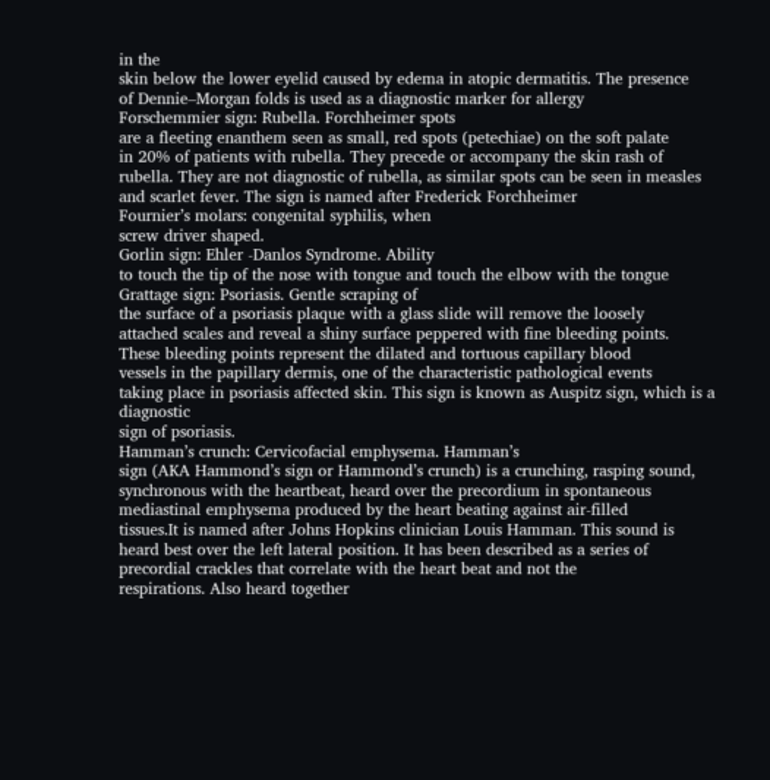in the
skin below the lower eyelid caused by edema in atopic dermatitis. The presence
of Dennie–Morgan folds is used as a diagnostic marker for allergy
Forschemmier sign: Rubella. Forchheimer spots
are a fleeting enanthem seen as small, red spots (petechiae) on the soft palate
in 20% of patients with rubella. They precede or accompany the skin rash of
rubella. They are not diagnostic of rubella, as similar spots can be seen in measles
and scarlet fever. The sign is named after Frederick Forchheimer
Fournier’s molars: congenital syphilis, when
screw driver shaped.
Gorlin sign: Ehler -Danlos Syndrome. Ability
to touch the tip of the nose with tongue and touch the elbow with the tongue
Grattage sign: Psoriasis. Gentle scraping of
the surface of a psoriasis plaque with a glass slide will remove the loosely
attached scales and reveal a shiny surface peppered with fine bleeding points.
These bleeding points represent the dilated and tortuous capillary blood
vessels in the papillary dermis, one of the characteristic pathological events
taking place in psoriasis affected skin. This sign is known as Auspitz sign, which is a diagnostic
sign of psoriasis.
Hamman’s crunch: Cervicofacial emphysema. Hamman’s
sign (AKA Hammond’s sign or Hammond’s crunch) is a crunching, rasping sound,
synchronous with the heartbeat, heard over the precordium in spontaneous
mediastinal emphysema produced by the heart beating against air-filled
tissues.It is named after Johns Hopkins clinician Louis Hamman. This sound is
heard best over the left lateral position. It has been described as a series of
precordial crackles that correlate with the heart beat and not the
respirations. Also heard together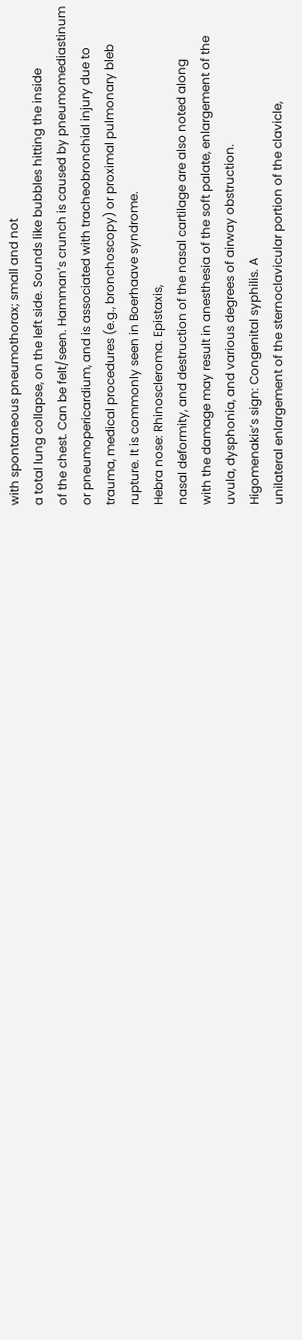with spontaneous pneumothorax; small and not
a total lung collapse, on the left side. Sounds like bubbles hitting the inside
of the chest. Can be felt/seen. Hamman’s crunch is caused by pneumomediastinum
or pneumopericardium, and is associated with tracheobronchial injury due to
trauma, medical procedures (e.g., bronchoscopy) or proximal pulmonary bleb
rupture. It is commonly seen in Boerhaave syndrome.
Hebra nose: Rhinoscleroma. Epistaxis,
nasal deformity, and destruction of the nasal cartilage are also noted along
with the damage may result in anesthesia of the soft palate, enlargement of the
uvula, dysphonia, and various degrees of airway obstruction.
Higomenakis’s sign: Congenital syphilis. A
unilateral enlargement of the sternoclavicular portion of the clavicle,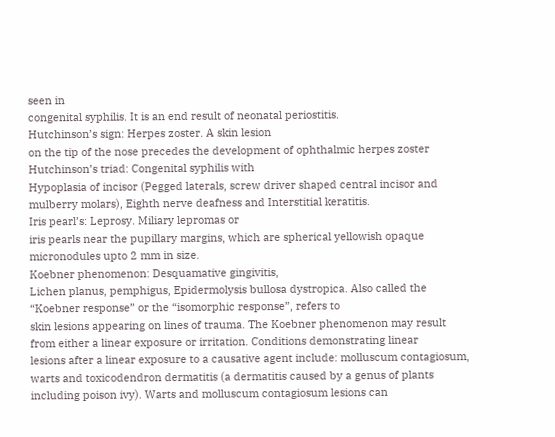seen in
congenital syphilis. It is an end result of neonatal periostitis.
Hutchinson’s sign: Herpes zoster. A skin lesion
on the tip of the nose precedes the development of ophthalmic herpes zoster
Hutchinson’s triad: Congenital syphilis with
Hypoplasia of incisor (Pegged laterals, screw driver shaped central incisor and
mulberry molars), Eighth nerve deafness and Interstitial keratitis.
Iris pearl’s: Leprosy. Miliary lepromas or
iris pearls near the pupillary margins, which are spherical yellowish opaque
micronodules upto 2 mm in size.
Koebner phenomenon: Desquamative gingivitis,
Lichen planus, pemphigus, Epidermolysis bullosa dystropica. Also called the
“Koebner response” or the “isomorphic response”, refers to
skin lesions appearing on lines of trauma. The Koebner phenomenon may result
from either a linear exposure or irritation. Conditions demonstrating linear
lesions after a linear exposure to a causative agent include: molluscum contagiosum,
warts and toxicodendron dermatitis (a dermatitis caused by a genus of plants
including poison ivy). Warts and molluscum contagiosum lesions can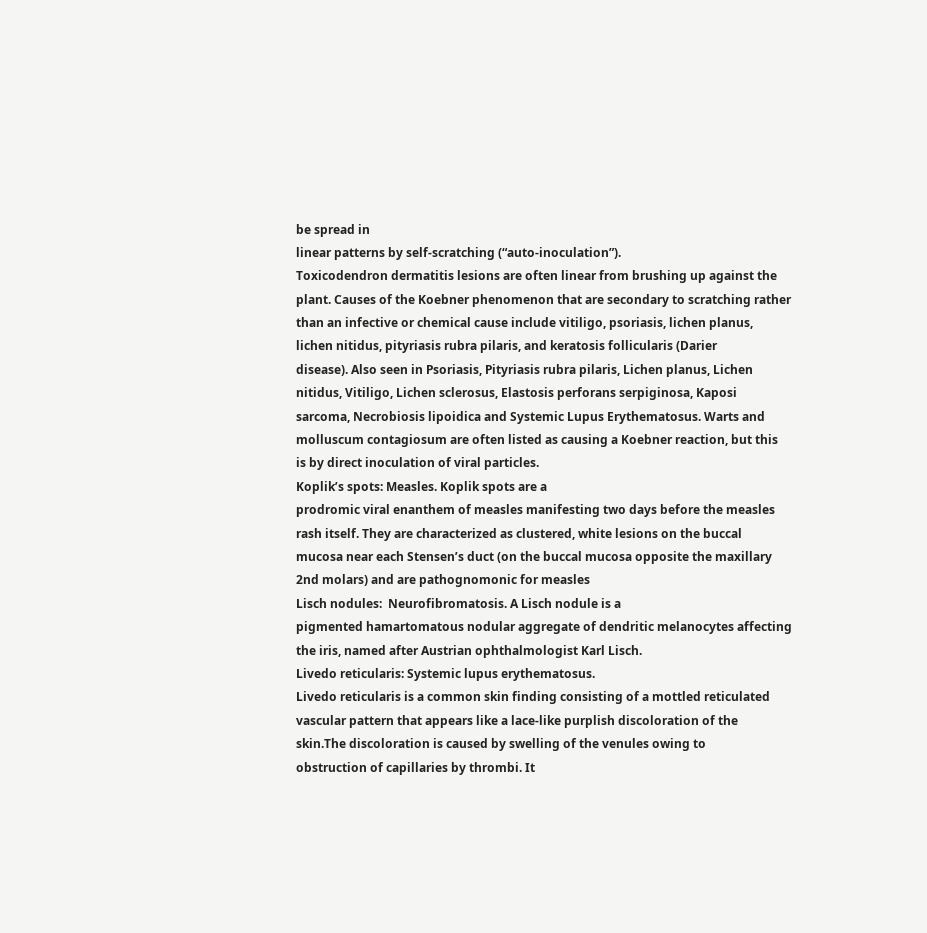be spread in
linear patterns by self-scratching (“auto-inoculation”).
Toxicodendron dermatitis lesions are often linear from brushing up against the
plant. Causes of the Koebner phenomenon that are secondary to scratching rather
than an infective or chemical cause include vitiligo, psoriasis, lichen planus,
lichen nitidus, pityriasis rubra pilaris, and keratosis follicularis (Darier
disease). Also seen in Psoriasis, Pityriasis rubra pilaris, Lichen planus, Lichen
nitidus, Vitiligo, Lichen sclerosus, Elastosis perforans serpiginosa, Kaposi
sarcoma, Necrobiosis lipoidica and Systemic Lupus Erythematosus. Warts and
molluscum contagiosum are often listed as causing a Koebner reaction, but this
is by direct inoculation of viral particles.
Koplik’s spots: Measles. Koplik spots are a
prodromic viral enanthem of measles manifesting two days before the measles
rash itself. They are characterized as clustered, white lesions on the buccal
mucosa near each Stensen’s duct (on the buccal mucosa opposite the maxillary
2nd molars) and are pathognomonic for measles
Lisch nodules:  Neurofibromatosis. A Lisch nodule is a
pigmented hamartomatous nodular aggregate of dendritic melanocytes affecting
the iris, named after Austrian ophthalmologist Karl Lisch.
Livedo reticularis: Systemic lupus erythematosus.
Livedo reticularis is a common skin finding consisting of a mottled reticulated
vascular pattern that appears like a lace-like purplish discoloration of the
skin.The discoloration is caused by swelling of the venules owing to
obstruction of capillaries by thrombi. It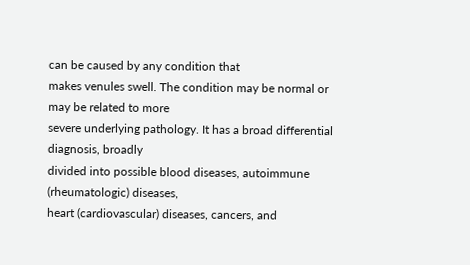can be caused by any condition that
makes venules swell. The condition may be normal or may be related to more
severe underlying pathology. It has a broad differential diagnosis, broadly
divided into possible blood diseases, autoimmune (rheumatologic) diseases,
heart (cardiovascular) diseases, cancers, and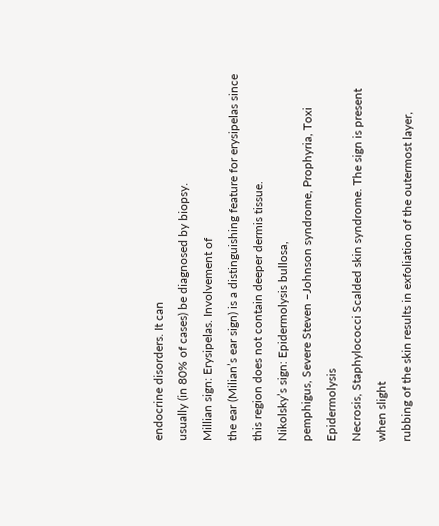endocrine disorders. It can
usually (in 80% of cases) be diagnosed by biopsy.
Millian sign: Erysipelas. Involvement of
the ear (Milian’s ear sign) is a distinguishing feature for erysipelas since
this region does not contain deeper dermis tissue.
Nikolsky’s sign: Epidermolysis bullosa,
pemphigus, Severe Steven –Johnson syndrome, Prophyria, Toxi Epidermolysis
Necrosis, Staphylococci Scalded skin syndrome. The sign is present when slight
rubbing of the skin results in exfoliation of the outermost layer,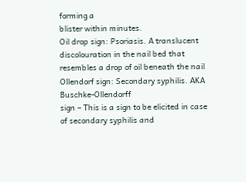forming a
blister within minutes.
Oil drop sign: Psoriasis. A translucent
discolouration in the nail bed that resembles a drop of oil beneath the nail
Ollendorf sign: Secondary syphilis. AKA Buschke-Ollendorff
sign – This is a sign to be elicited in case of secondary syphilis and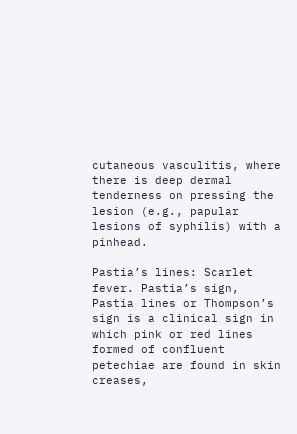cutaneous vasculitis, where there is deep dermal tenderness on pressing the
lesion (e.g., papular lesions of syphilis) with a pinhead.

Pastia’s lines: Scarlet fever. Pastia’s sign,
Pastia lines or Thompson’s sign is a clinical sign in which pink or red lines
formed of confluent petechiae are found in skin creases,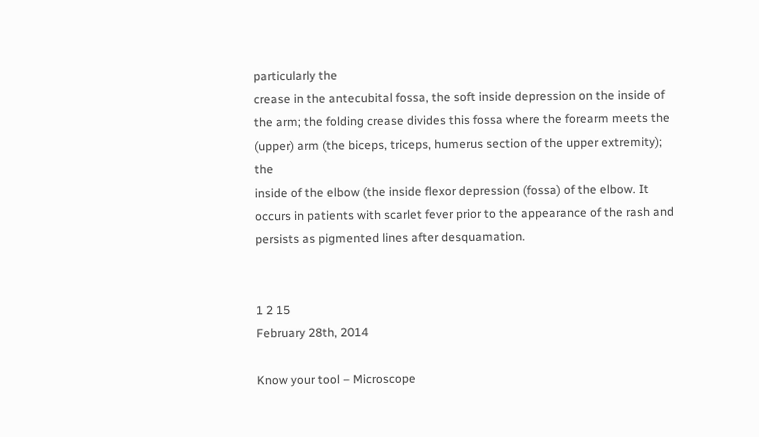particularly the
crease in the antecubital fossa, the soft inside depression on the inside of
the arm; the folding crease divides this fossa where the forearm meets the
(upper) arm (the biceps, triceps, humerus section of the upper extremity); the
inside of the elbow (the inside flexor depression (fossa) of the elbow. It
occurs in patients with scarlet fever prior to the appearance of the rash and
persists as pigmented lines after desquamation.


1 2 15
February 28th, 2014

Know your tool – Microscope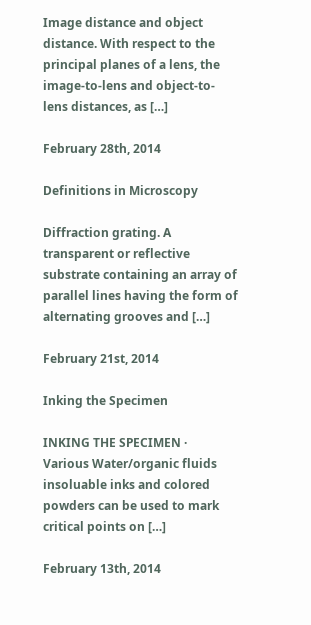Image distance and object distance. With respect to the principal planes of a lens, the image-to-lens and object-to-lens distances, as […]

February 28th, 2014

Definitions in Microscopy

Diffraction grating. A transparent or reflective substrate containing an array of parallel lines having the form of alternating grooves and […]

February 21st, 2014

Inking the Specimen

INKING THE SPECIMEN ·         Various Water/organic fluids insoluable inks and colored powders can be used to mark critical points on […]

February 13th, 2014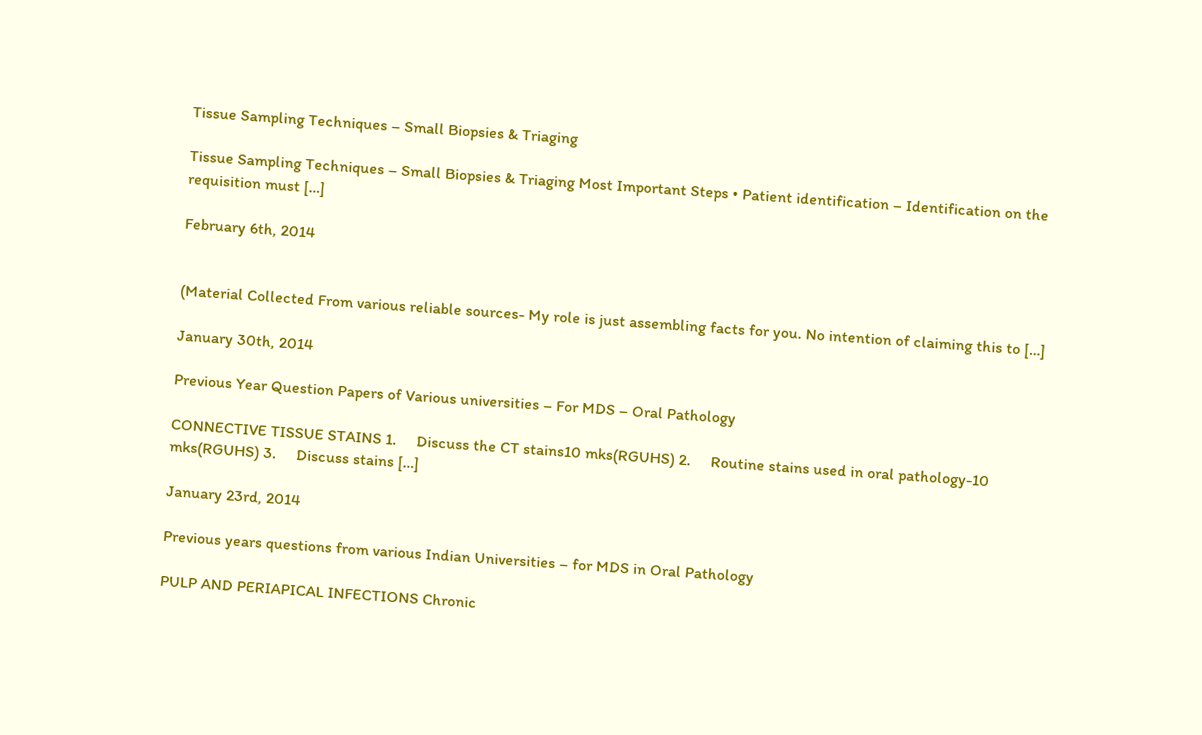Tissue Sampling Techniques – Small Biopsies & Triaging

Tissue Sampling Techniques – Small Biopsies & Triaging Most Important Steps • Patient identification – Identification on the requisition must […]

February 6th, 2014


(Material Collected From various reliable sources- My role is just assembling facts for you. No intention of claiming this to […]

January 30th, 2014

Previous Year Question Papers of Various universities – For MDS – Oral Pathology

CONNECTIVE TISSUE STAINS 1.     Discuss the CT stains10 mks(RGUHS) 2.     Routine stains used in oral pathology-10 mks(RGUHS) 3.     Discuss stains […]

January 23rd, 2014

Previous years questions from various Indian Universities – for MDS in Oral Pathology

PULP AND PERIAPICAL INFECTIONS Chronic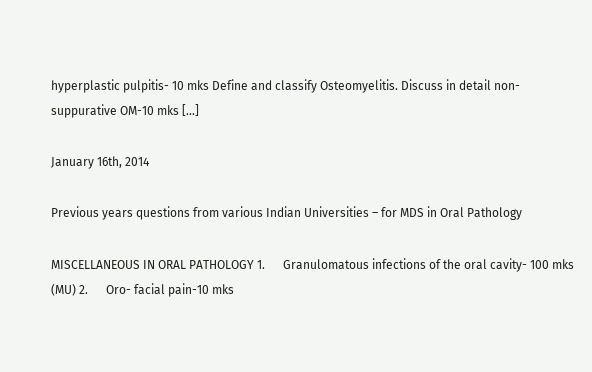hyperplastic pulpitis- 10 mks Define and classify Osteomyelitis. Discuss in detail non- suppurative OM-10 mks […]

January 16th, 2014

Previous years questions from various Indian Universities – for MDS in Oral Pathology

MISCELLANEOUS IN ORAL PATHOLOGY 1.      Granulomatous infections of the oral cavity- 100 mks (MU) 2.      Oro- facial pain-10 mks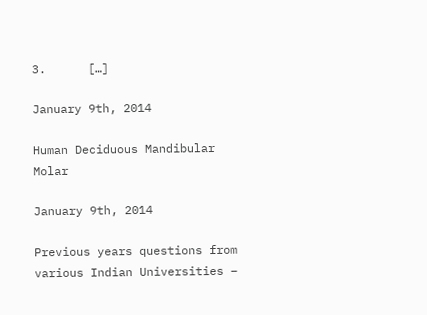3.      […]

January 9th, 2014

Human Deciduous Mandibular Molar

January 9th, 2014

Previous years questions from various Indian Universities –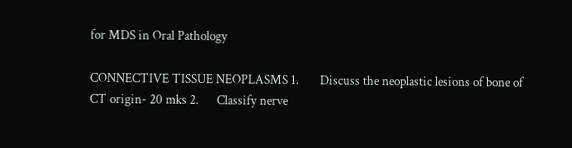for MDS in Oral Pathology

CONNECTIVE TISSUE NEOPLASMS 1.       Discuss the neoplastic lesions of bone of CT origin- 20 mks 2.      Classify nerve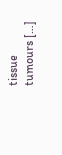tissue tumours […]